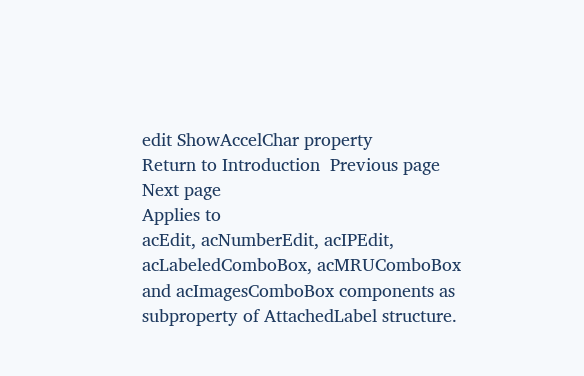edit ShowAccelChar property
Return to Introduction  Previous page  Next page
Applies to
acEdit, acNumberEdit, acIPEdit, acLabeledComboBox, acMRUComboBox and acImagesComboBox components as subproperty of AttachedLabel structure.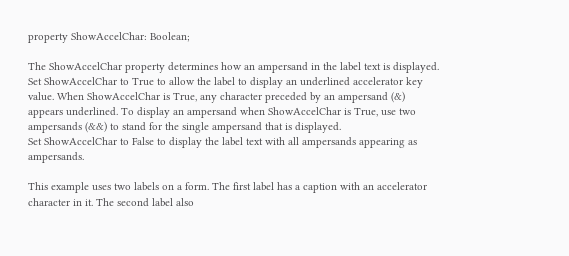property ShowAccelChar: Boolean;

The ShowAccelChar property determines how an ampersand in the label text is displayed.
Set ShowAccelChar to True to allow the label to display an underlined accelerator key value. When ShowAccelChar is True, any character preceded by an ampersand (&) appears underlined. To display an ampersand when ShowAccelChar is True, use two ampersands (&&) to stand for the single ampersand that is displayed.
Set ShowAccelChar to False to display the label text with all ampersands appearing as ampersands.

This example uses two labels on a form. The first label has a caption with an accelerator character in it. The second label also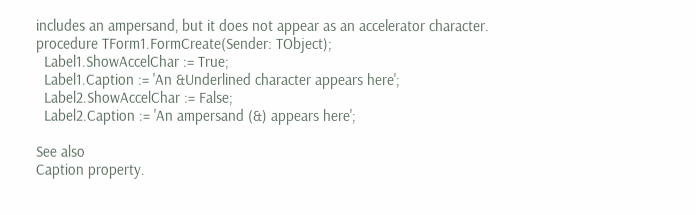includes an ampersand, but it does not appear as an accelerator character.
procedure TForm1.FormCreate(Sender: TObject);
  Label1.ShowAccelChar := True;
  Label1.Caption := 'An &Underlined character appears here';
  Label2.ShowAccelChar := False;
  Label2.Caption := 'An ampersand (&) appears here';

See also
Caption property.